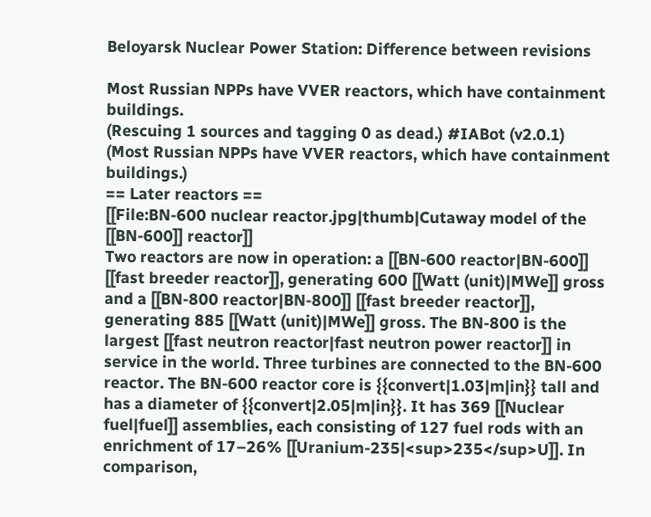Beloyarsk Nuclear Power Station: Difference between revisions

Most Russian NPPs have VVER reactors, which have containment buildings.
(Rescuing 1 sources and tagging 0 as dead.) #IABot (v2.0.1)
(Most Russian NPPs have VVER reactors, which have containment buildings.)
== Later reactors ==
[[File:BN-600 nuclear reactor.jpg|thumb|Cutaway model of the [[BN-600]] reactor]]
Two reactors are now in operation: a [[BN-600 reactor|BN-600]] [[fast breeder reactor]], generating 600 [[Watt (unit)|MWe]] gross and a [[BN-800 reactor|BN-800]] [[fast breeder reactor]], generating 885 [[Watt (unit)|MWe]] gross. The BN-800 is the largest [[fast neutron reactor|fast neutron power reactor]] in service in the world. Three turbines are connected to the BN-600 reactor. The BN-600 reactor core is {{convert|1.03|m|in}} tall and has a diameter of {{convert|2.05|m|in}}. It has 369 [[Nuclear fuel|fuel]] assemblies, each consisting of 127 fuel rods with an enrichment of 17–26% [[Uranium-235|<sup>235</sup>U]]. In comparison,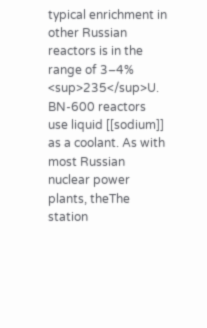typical enrichment in other Russian reactors is in the range of 3–4% <sup>235</sup>U. BN-600 reactors use liquid [[sodium]] as a coolant. As with most Russian nuclear power plants, theThe station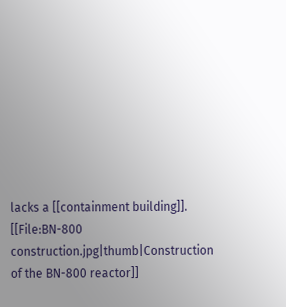lacks a [[containment building]].
[[File:BN-800 construction.jpg|thumb|Construction of the BN-800 reactor]]